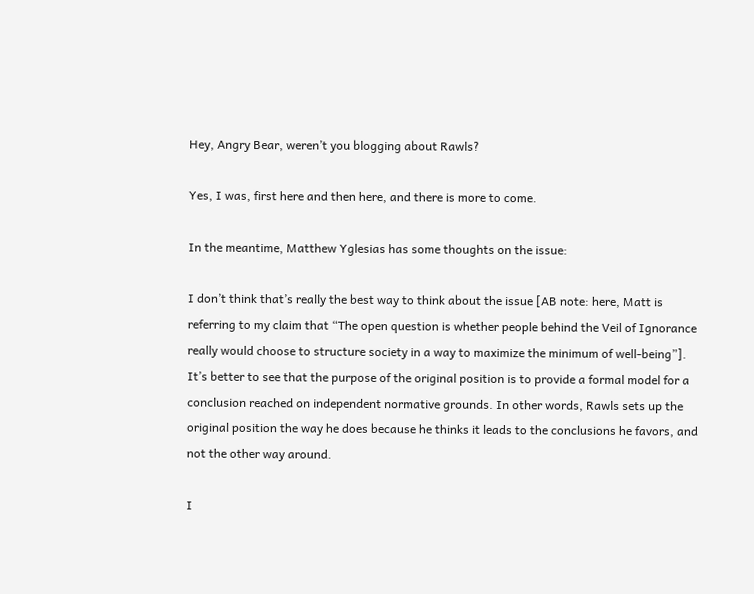Hey, Angry Bear, weren’t you blogging about Rawls?

Yes, I was, first here and then here, and there is more to come.

In the meantime, Matthew Yglesias has some thoughts on the issue:

I don’t think that’s really the best way to think about the issue [AB note: here, Matt is referring to my claim that “The open question is whether people behind the Veil of Ignorance really would choose to structure society in a way to maximize the minimum of well-being”]. It’s better to see that the purpose of the original position is to provide a formal model for a conclusion reached on independent normative grounds. In other words, Rawls sets up the original position the way he does because he thinks it leads to the conclusions he favors, and not the other way around.

I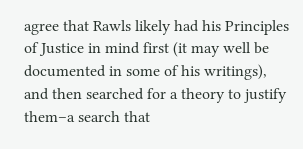agree that Rawls likely had his Principles of Justice in mind first (it may well be documented in some of his writings), and then searched for a theory to justify them–a search that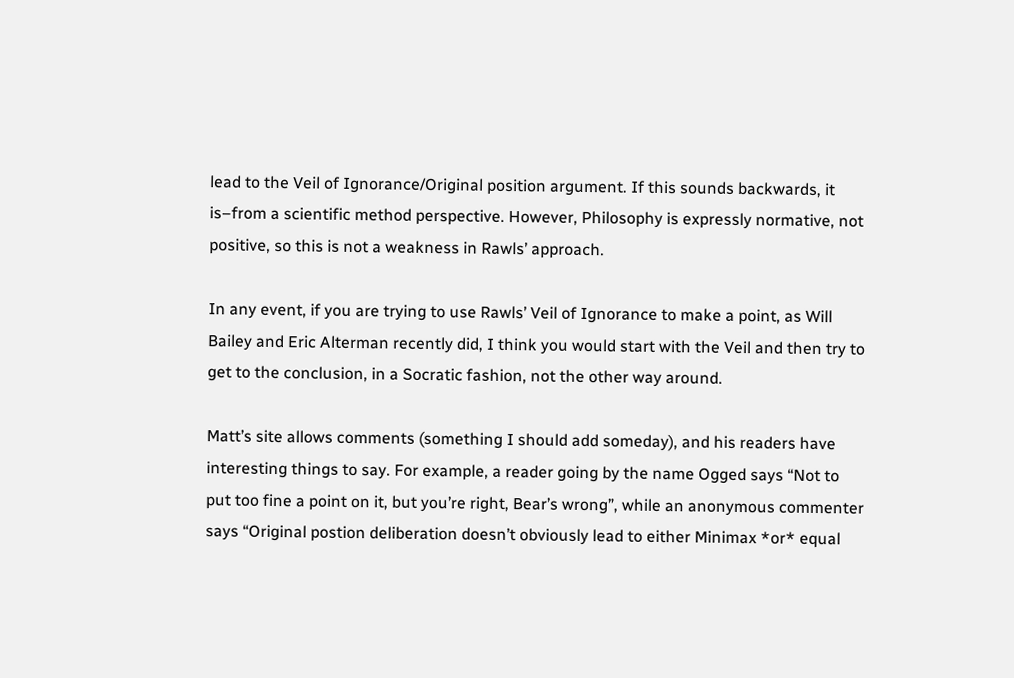lead to the Veil of Ignorance/Original position argument. If this sounds backwards, it is–from a scientific method perspective. However, Philosophy is expressly normative, not positive, so this is not a weakness in Rawls’ approach.

In any event, if you are trying to use Rawls’ Veil of Ignorance to make a point, as Will Bailey and Eric Alterman recently did, I think you would start with the Veil and then try to get to the conclusion, in a Socratic fashion, not the other way around.

Matt’s site allows comments (something I should add someday), and his readers have interesting things to say. For example, a reader going by the name Ogged says “Not to put too fine a point on it, but you’re right, Bear’s wrong”, while an anonymous commenter says “Original postion deliberation doesn’t obviously lead to either Minimax *or* equal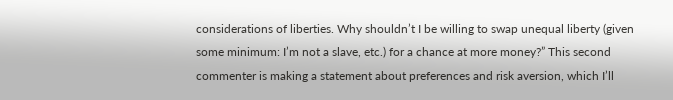considerations of liberties. Why shouldn’t I be willing to swap unequal liberty (given some minimum: I’m not a slave, etc.) for a chance at more money?” This second commenter is making a statement about preferences and risk aversion, which I’ll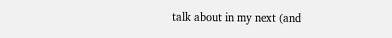talk about in my next (and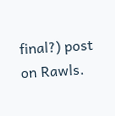final?) post on Rawls.